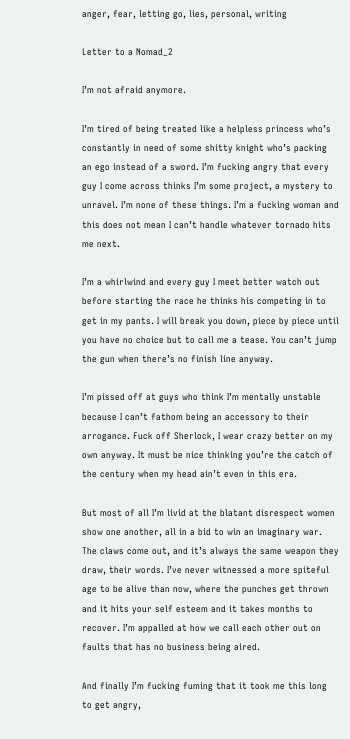anger, fear, letting go, lies, personal, writing

Letter to a Nomad_2

I’m not afraid anymore.

I’m tired of being treated like a helpless princess who’s constantly in need of some shitty knight who’s packing an ego instead of a sword. I’m fucking angry that every guy I come across thinks I’m some project, a mystery to unravel. I’m none of these things. I’m a fucking woman and this does not mean I can’t handle whatever tornado hits me next.

I’m a whirlwind and every guy I meet better watch out before starting the race he thinks his competing in to get in my pants. I will break you down, piece by piece until you have no choice but to call me a tease. You can’t jump the gun when there’s no finish line anyway.

I’m pissed off at guys who think I’m mentally unstable because I can’t fathom being an accessory to their arrogance. Fuck off Sherlock, I wear crazy better on my own anyway. It must be nice thinking you’re the catch of the century when my head ain’t even in this era.

But most of all I’m livid at the blatant disrespect women show one another, all in a bid to win an imaginary war. The claws come out, and it’s always the same weapon they draw, their words. I’ve never witnessed a more spiteful age to be alive than now, where the punches get thrown and it hits your self esteem and it takes months to recover. I’m appalled at how we call each other out on faults that has no business being aired.

And finally I’m fucking fuming that it took me this long to get angry,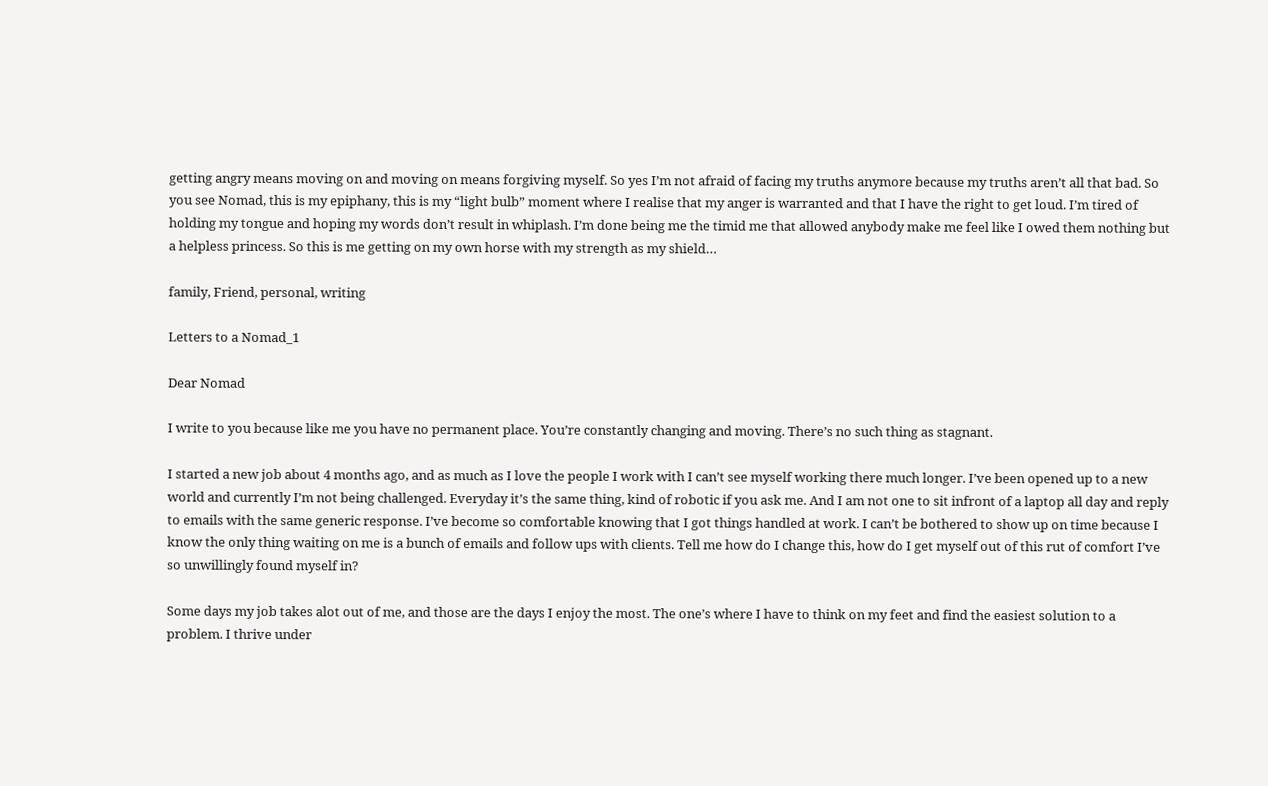getting angry means moving on and moving on means forgiving myself. So yes I’m not afraid of facing my truths anymore because my truths aren’t all that bad. So you see Nomad, this is my epiphany, this is my “light bulb” moment where I realise that my anger is warranted and that I have the right to get loud. I’m tired of holding my tongue and hoping my words don’t result in whiplash. I’m done being me the timid me that allowed anybody make me feel like I owed them nothing but a helpless princess. So this is me getting on my own horse with my strength as my shield…

family, Friend, personal, writing

Letters to a Nomad_1

Dear Nomad

I write to you because like me you have no permanent place. You’re constantly changing and moving. There’s no such thing as stagnant.

I started a new job about 4 months ago, and as much as I love the people I work with I can’t see myself working there much longer. I’ve been opened up to a new world and currently I’m not being challenged. Everyday it’s the same thing, kind of robotic if you ask me. And I am not one to sit infront of a laptop all day and reply to emails with the same generic response. I’ve become so comfortable knowing that I got things handled at work. I can’t be bothered to show up on time because I know the only thing waiting on me is a bunch of emails and follow ups with clients. Tell me how do I change this, how do I get myself out of this rut of comfort I’ve so unwillingly found myself in?

Some days my job takes alot out of me, and those are the days I enjoy the most. The one’s where I have to think on my feet and find the easiest solution to a problem. I thrive under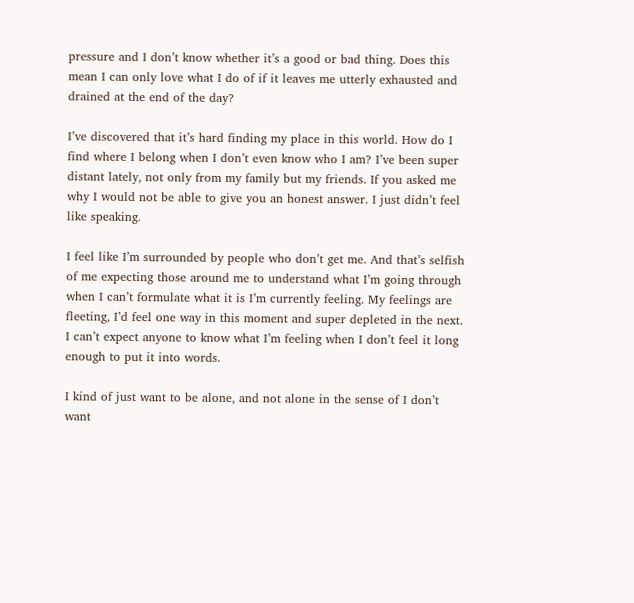pressure and I don’t know whether it’s a good or bad thing. Does this mean I can only love what I do of if it leaves me utterly exhausted and drained at the end of the day?

I’ve discovered that it’s hard finding my place in this world. How do I find where I belong when I don’t even know who I am? I’ve been super distant lately, not only from my family but my friends. If you asked me why I would not be able to give you an honest answer. I just didn’t feel like speaking.

I feel like I’m surrounded by people who don’t get me. And that’s selfish of me expecting those around me to understand what I’m going through when I can’t formulate what it is I’m currently feeling. My feelings are fleeting, I’d feel one way in this moment and super depleted in the next. I can’t expect anyone to know what I’m feeling when I don’t feel it long enough to put it into words.

I kind of just want to be alone, and not alone in the sense of I don’t want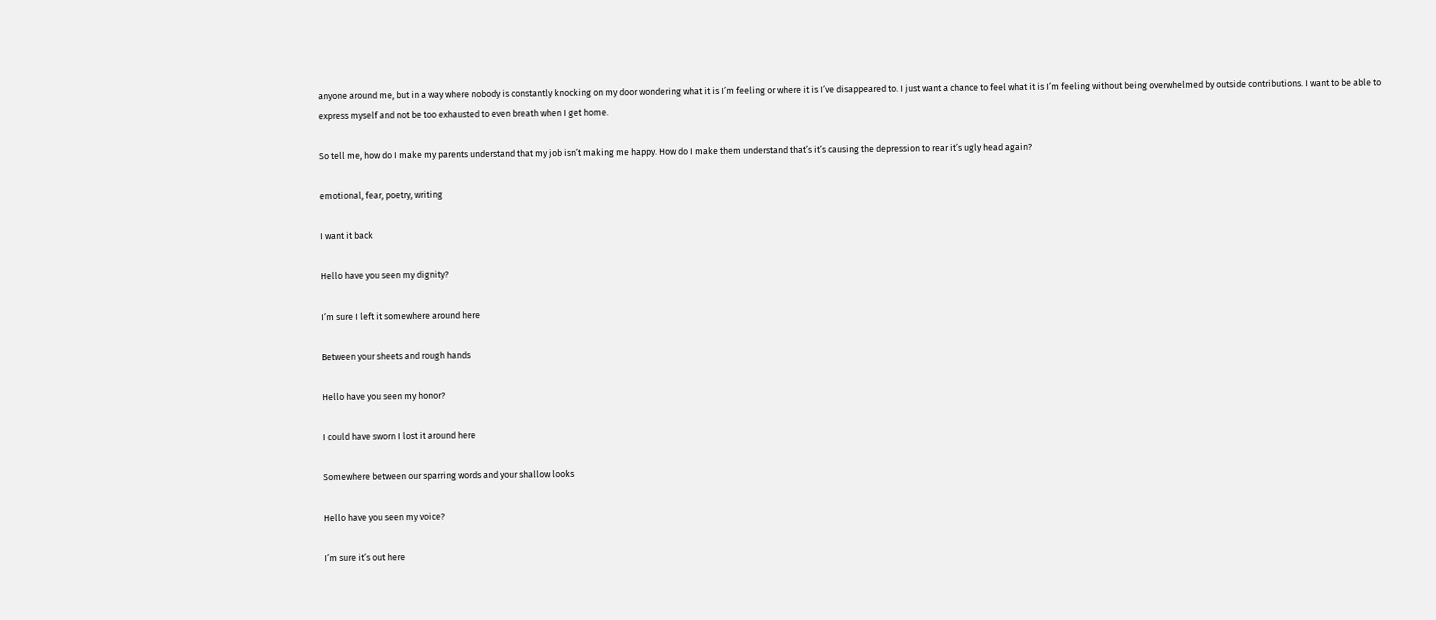anyone around me, but in a way where nobody is constantly knocking on my door wondering what it is I’m feeling or where it is I’ve disappeared to. I just want a chance to feel what it is I’m feeling without being overwhelmed by outside contributions. I want to be able to express myself and not be too exhausted to even breath when I get home.

So tell me, how do I make my parents understand that my job isn’t making me happy. How do I make them understand that’s it’s causing the depression to rear it’s ugly head again?

emotional, fear, poetry, writing

I want it back

Hello have you seen my dignity?

I’m sure I left it somewhere around here

Between your sheets and rough hands

Hello have you seen my honor?

I could have sworn I lost it around here

Somewhere between our sparring words and your shallow looks

Hello have you seen my voice?

I’m sure it’s out here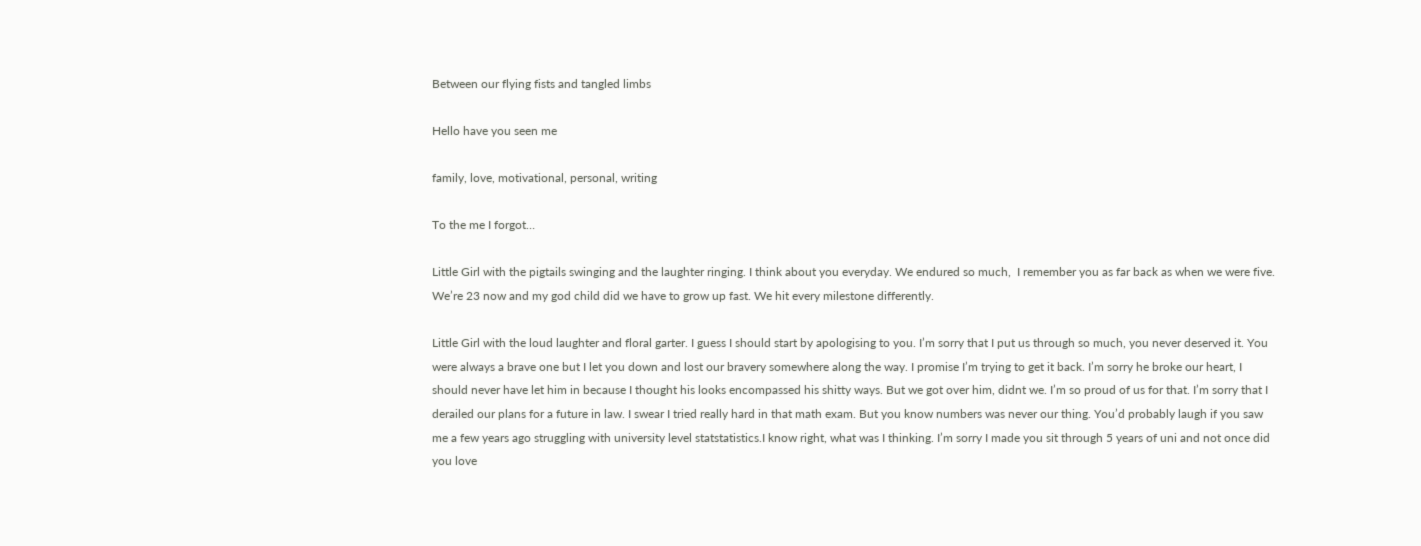Between our flying fists and tangled limbs

Hello have you seen me

family, love, motivational, personal, writing

To the me I forgot…

Little Girl with the pigtails swinging and the laughter ringing. I think about you everyday. We endured so much,  I remember you as far back as when we were five. We’re 23 now and my god child did we have to grow up fast. We hit every milestone differently.

Little Girl with the loud laughter and floral garter. I guess I should start by apologising to you. I’m sorry that I put us through so much, you never deserved it. You were always a brave one but I let you down and lost our bravery somewhere along the way. I promise I’m trying to get it back. I’m sorry he broke our heart, I should never have let him in because I thought his looks encompassed his shitty ways. But we got over him, didnt we. I’m so proud of us for that. I’m sorry that I derailed our plans for a future in law. I swear I tried really hard in that math exam. But you know numbers was never our thing. You’d probably laugh if you saw me a few years ago struggling with university level statstatistics.I know right, what was I thinking. I’m sorry I made you sit through 5 years of uni and not once did you love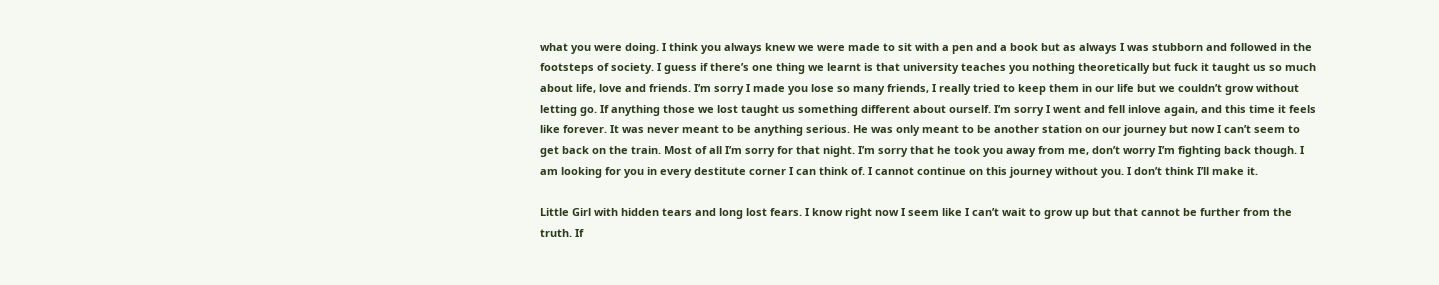what you were doing. I think you always knew we were made to sit with a pen and a book but as always I was stubborn and followed in the footsteps of society. I guess if there’s one thing we learnt is that university teaches you nothing theoretically but fuck it taught us so much about life, love and friends. I’m sorry I made you lose so many friends, I really tried to keep them in our life but we couldn’t grow without letting go. If anything those we lost taught us something different about ourself. I’m sorry I went and fell inlove again, and this time it feels like forever. It was never meant to be anything serious. He was only meant to be another station on our journey but now I can’t seem to get back on the train. Most of all I’m sorry for that night. I’m sorry that he took you away from me, don’t worry I’m fighting back though. I am looking for you in every destitute corner I can think of. I cannot continue on this journey without you. I don’t think I’ll make it.

Little Girl with hidden tears and long lost fears. I know right now I seem like I can’t wait to grow up but that cannot be further from the truth. If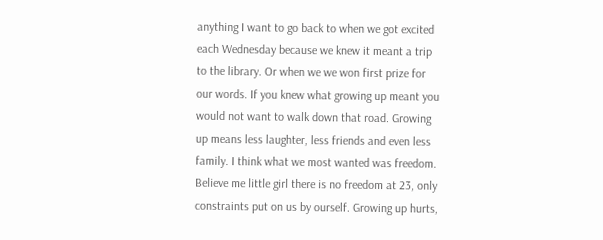anything I want to go back to when we got excited each Wednesday because we knew it meant a trip to the library. Or when we we won first prize for our words. If you knew what growing up meant you would not want to walk down that road. Growing up means less laughter, less friends and even less family. I think what we most wanted was freedom. Believe me little girl there is no freedom at 23, only constraints put on us by ourself. Growing up hurts,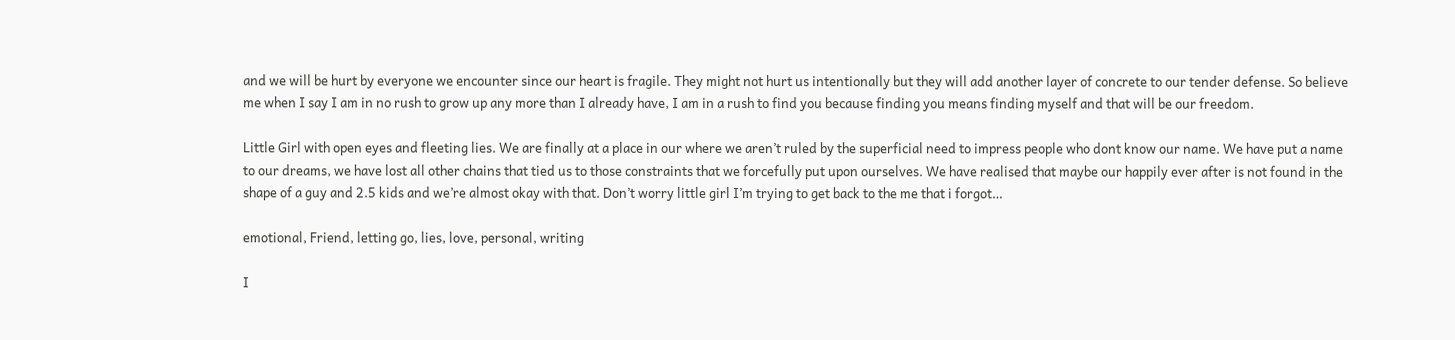and we will be hurt by everyone we encounter since our heart is fragile. They might not hurt us intentionally but they will add another layer of concrete to our tender defense. So believe me when I say I am in no rush to grow up any more than I already have, I am in a rush to find you because finding you means finding myself and that will be our freedom.

Little Girl with open eyes and fleeting lies. We are finally at a place in our where we aren’t ruled by the superficial need to impress people who dont know our name. We have put a name to our dreams, we have lost all other chains that tied us to those constraints that we forcefully put upon ourselves. We have realised that maybe our happily ever after is not found in the shape of a guy and 2.5 kids and we’re almost okay with that. Don’t worry little girl I’m trying to get back to the me that i forgot…

emotional, Friend, letting go, lies, love, personal, writing

I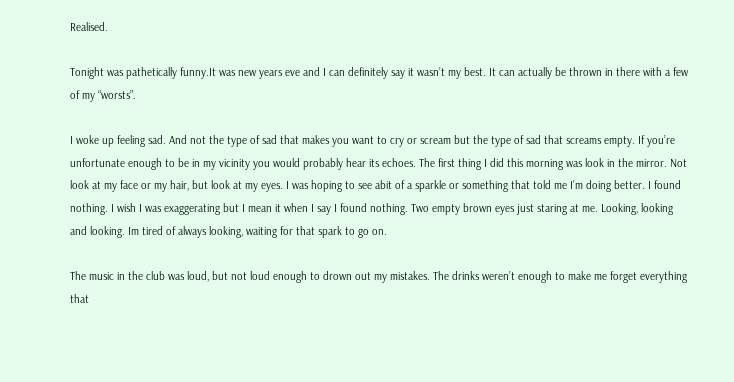Realised.

Tonight was pathetically funny.It was new years eve and I can definitely say it wasn’t my best. It can actually be thrown in there with a few of my “worsts”.

I woke up feeling sad. And not the type of sad that makes you want to cry or scream but the type of sad that screams empty. If you’re unfortunate enough to be in my vicinity you would probably hear its echoes. The first thing I did this morning was look in the mirror. Not look at my face or my hair, but look at my eyes. I was hoping to see abit of a sparkle or something that told me I’m doing better. I found nothing. I wish I was exaggerating but I mean it when I say I found nothing. Two empty brown eyes just staring at me. Looking, looking and looking. Im tired of always looking, waiting for that spark to go on.

The music in the club was loud, but not loud enough to drown out my mistakes. The drinks weren’t enough to make me forget everything that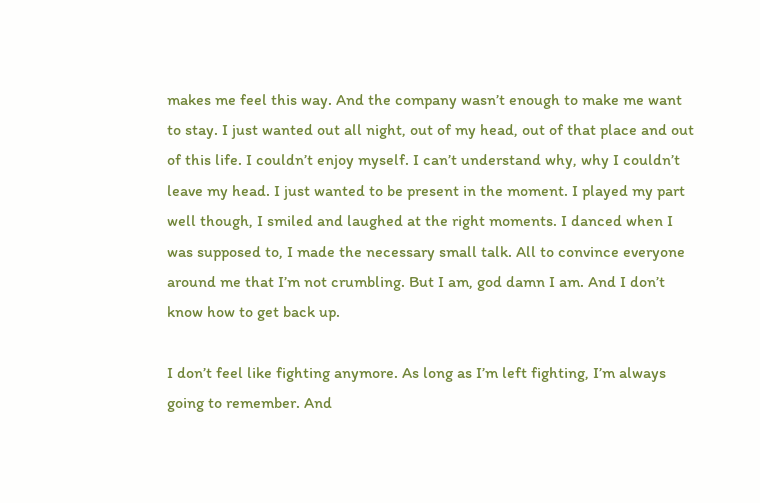makes me feel this way. And the company wasn’t enough to make me want to stay. I just wanted out all night, out of my head, out of that place and out of this life. I couldn’t enjoy myself. I can’t understand why, why I couldn’t leave my head. I just wanted to be present in the moment. I played my part well though, I smiled and laughed at the right moments. I danced when I was supposed to, I made the necessary small talk. All to convince everyone around me that I’m not crumbling. But I am, god damn I am. And I don’t know how to get back up.

I don’t feel like fighting anymore. As long as I’m left fighting, I’m always going to remember. And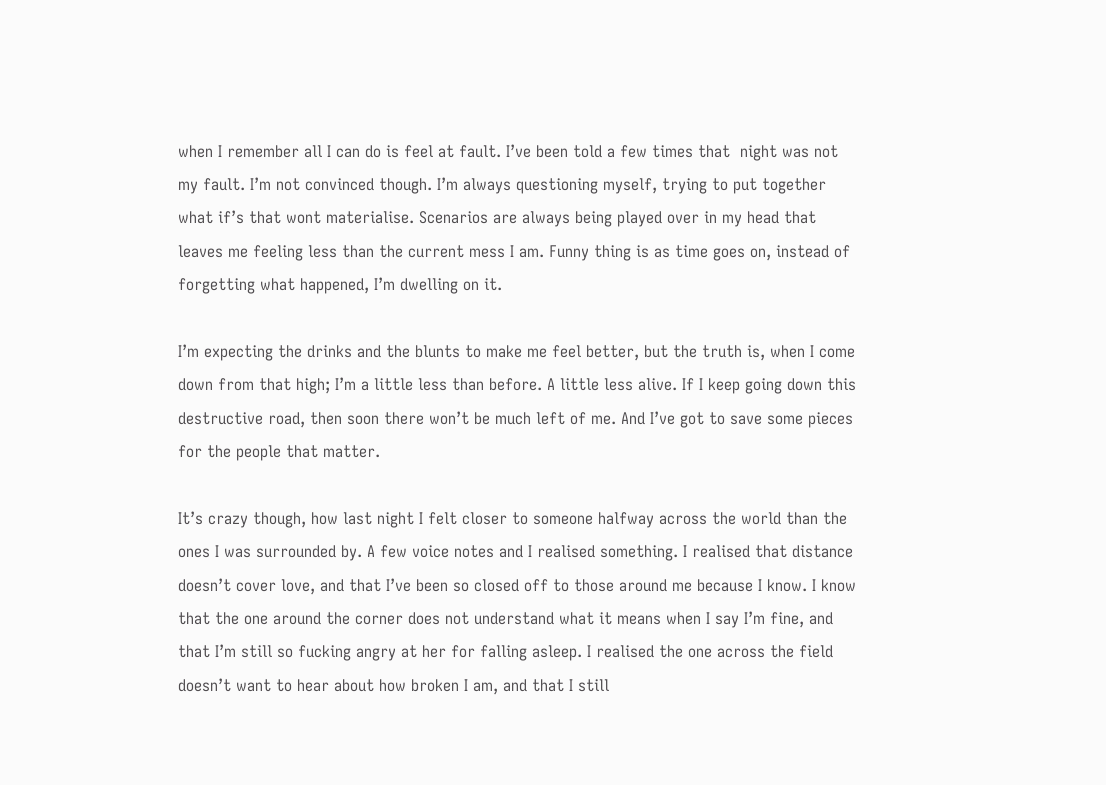when I remember all I can do is feel at fault. I’ve been told a few times that  night was not my fault. I’m not convinced though. I’m always questioning myself, trying to put together what if’s that wont materialise. Scenarios are always being played over in my head that leaves me feeling less than the current mess I am. Funny thing is as time goes on, instead of forgetting what happened, I’m dwelling on it.

I’m expecting the drinks and the blunts to make me feel better, but the truth is, when I come down from that high; I’m a little less than before. A little less alive. If I keep going down this destructive road, then soon there won’t be much left of me. And I’ve got to save some pieces for the people that matter.

It’s crazy though, how last night I felt closer to someone halfway across the world than the ones I was surrounded by. A few voice notes and I realised something. I realised that distance doesn’t cover love, and that I’ve been so closed off to those around me because I know. I know that the one around the corner does not understand what it means when I say I’m fine, and that I’m still so fucking angry at her for falling asleep. I realised the one across the field doesn’t want to hear about how broken I am, and that I still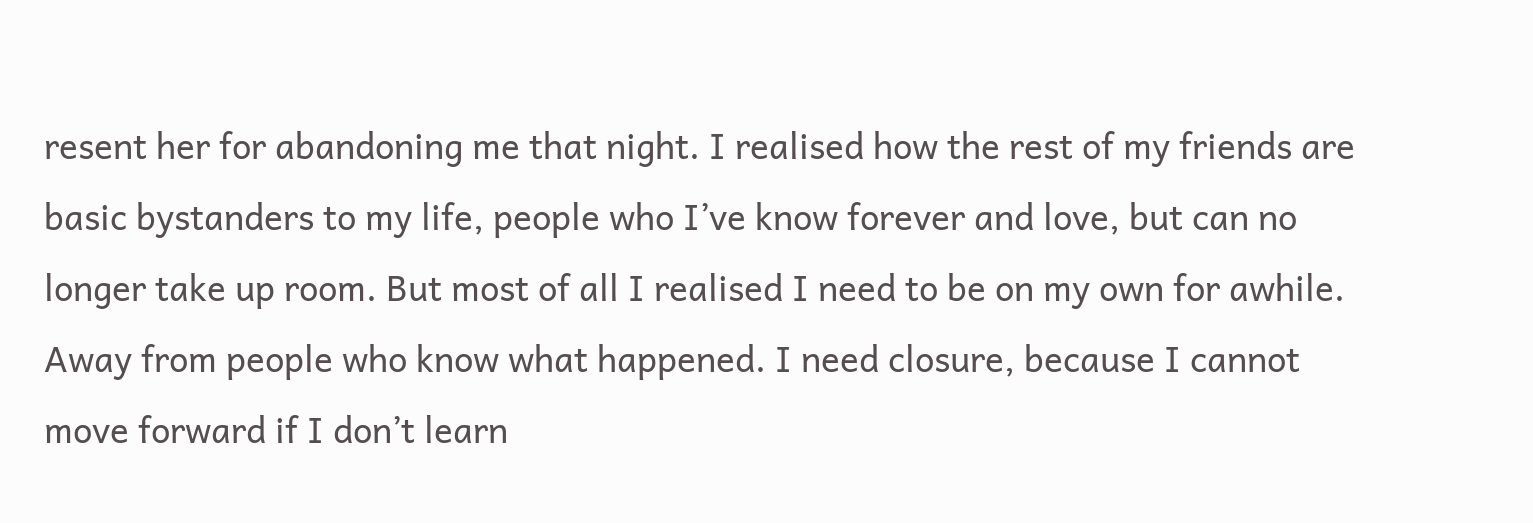resent her for abandoning me that night. I realised how the rest of my friends are basic bystanders to my life, people who I’ve know forever and love, but can no longer take up room. But most of all I realised I need to be on my own for awhile. Away from people who know what happened. I need closure, because I cannot move forward if I don’t learn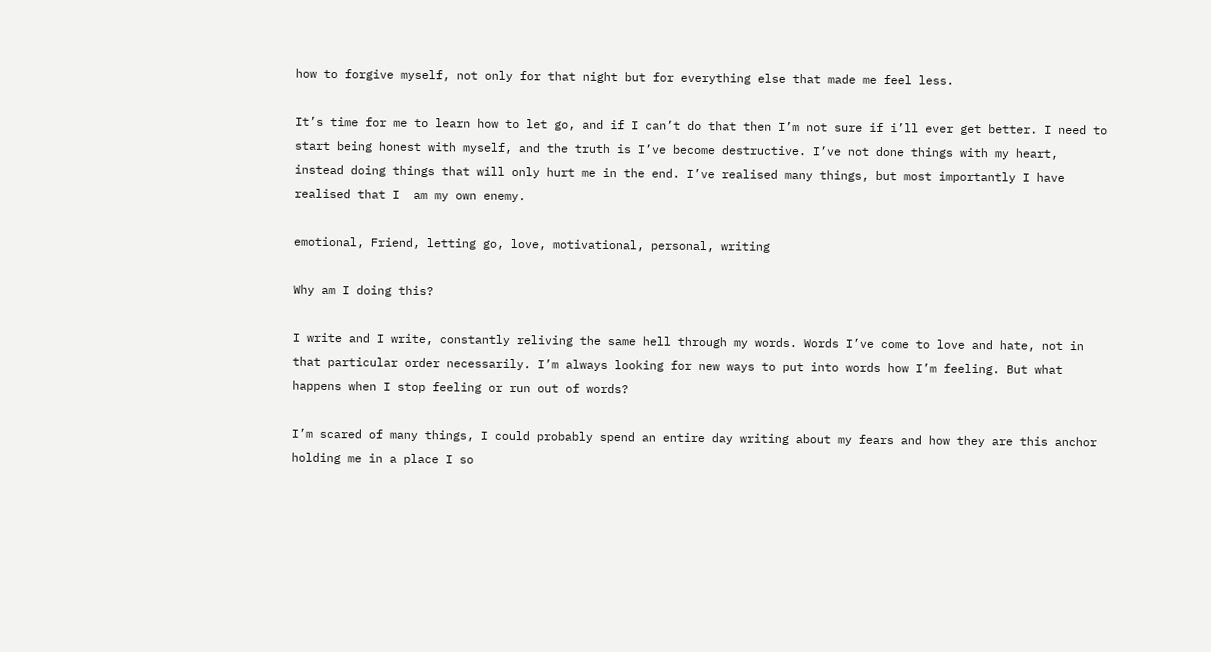how to forgive myself, not only for that night but for everything else that made me feel less.

It’s time for me to learn how to let go, and if I can’t do that then I’m not sure if i’ll ever get better. I need to start being honest with myself, and the truth is I’ve become destructive. I’ve not done things with my heart, instead doing things that will only hurt me in the end. I’ve realised many things, but most importantly I have realised that I  am my own enemy.

emotional, Friend, letting go, love, motivational, personal, writing

Why am I doing this?

I write and I write, constantly reliving the same hell through my words. Words I’ve come to love and hate, not in that particular order necessarily. I’m always looking for new ways to put into words how I’m feeling. But what happens when I stop feeling or run out of words?

I’m scared of many things, I could probably spend an entire day writing about my fears and how they are this anchor holding me in a place I so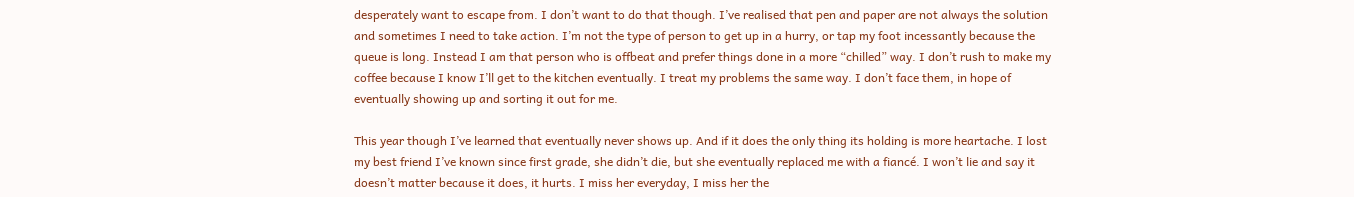desperately want to escape from. I don’t want to do that though. I’ve realised that pen and paper are not always the solution and sometimes I need to take action. I’m not the type of person to get up in a hurry, or tap my foot incessantly because the queue is long. Instead I am that person who is offbeat and prefer things done in a more “chilled” way. I don’t rush to make my coffee because I know I’ll get to the kitchen eventually. I treat my problems the same way. I don’t face them, in hope of eventually showing up and sorting it out for me.

This year though I’ve learned that eventually never shows up. And if it does the only thing its holding is more heartache. I lost my best friend I’ve known since first grade, she didn’t die, but she eventually replaced me with a fiancé. I won’t lie and say it doesn’t matter because it does, it hurts. I miss her everyday, I miss her the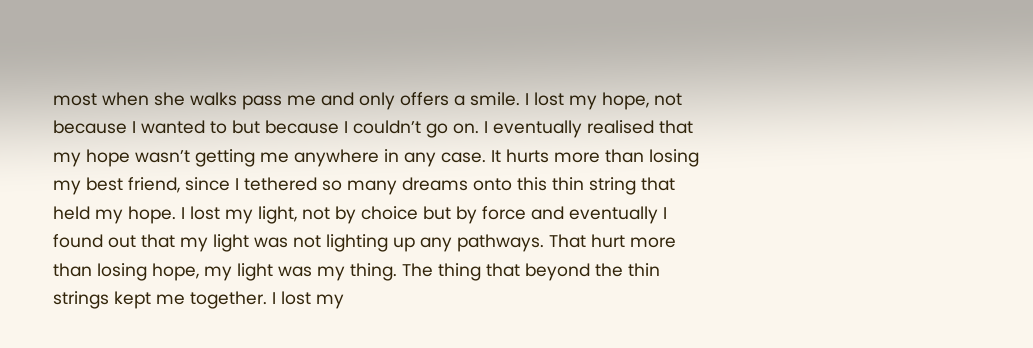most when she walks pass me and only offers a smile. I lost my hope, not because I wanted to but because I couldn’t go on. I eventually realised that my hope wasn’t getting me anywhere in any case. It hurts more than losing my best friend, since I tethered so many dreams onto this thin string that held my hope. I lost my light, not by choice but by force and eventually I found out that my light was not lighting up any pathways. That hurt more than losing hope, my light was my thing. The thing that beyond the thin strings kept me together. I lost my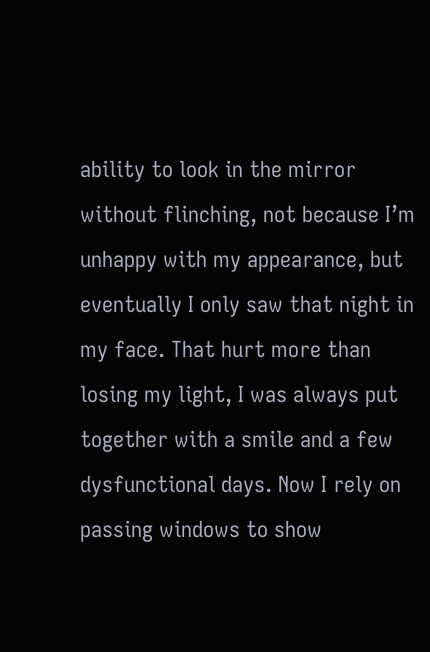ability to look in the mirror without flinching, not because I’m unhappy with my appearance, but eventually I only saw that night in my face. That hurt more than losing my light, I was always put together with a smile and a few dysfunctional days. Now I rely on passing windows to show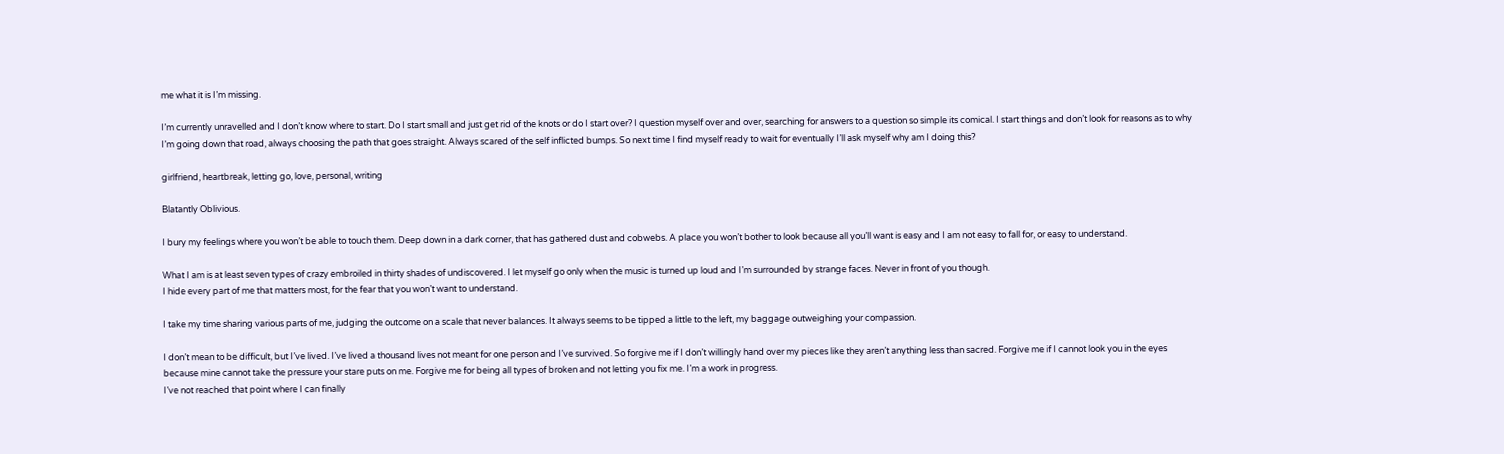me what it is I’m missing.

I’m currently unravelled and I don’t know where to start. Do I start small and just get rid of the knots or do I start over? I question myself over and over, searching for answers to a question so simple its comical. I start things and don’t look for reasons as to why I’m going down that road, always choosing the path that goes straight. Always scared of the self inflicted bumps. So next time I find myself ready to wait for eventually I’ll ask myself why am I doing this?

girlfriend, heartbreak, letting go, love, personal, writing

Blatantly Oblivious.

I bury my feelings where you won’t be able to touch them. Deep down in a dark corner, that has gathered dust and cobwebs. A place you won’t bother to look because all you’ll want is easy and I am not easy to fall for, or easy to understand.

What I am is at least seven types of crazy embroiled in thirty shades of undiscovered. I let myself go only when the music is turned up loud and I’m surrounded by strange faces. Never in front of you though.
I hide every part of me that matters most, for the fear that you won’t want to understand.

I take my time sharing various parts of me, judging the outcome on a scale that never balances. It always seems to be tipped a little to the left, my baggage outweighing your compassion.

I don’t mean to be difficult, but I’ve lived. I’ve lived a thousand lives not meant for one person and I’ve survived. So forgive me if I don’t willingly hand over my pieces like they aren’t anything less than sacred. Forgive me if I cannot look you in the eyes because mine cannot take the pressure your stare puts on me. Forgive me for being all types of broken and not letting you fix me. I’m a work in progress.
I’ve not reached that point where I can finally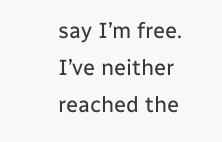say I’m free. I’ve neither reached the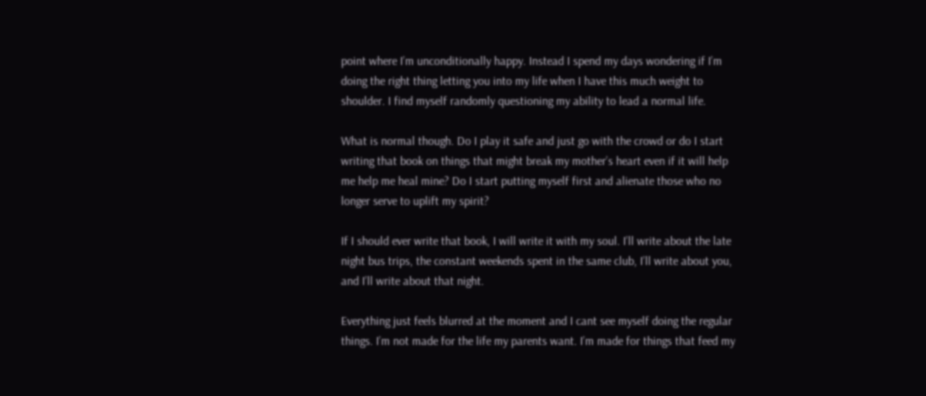point where I’m unconditionally happy. Instead I spend my days wondering if I’m doing the right thing letting you into my life when I have this much weight to shoulder. I find myself randomly questioning my ability to lead a normal life.

What is normal though. Do I play it safe and just go with the crowd or do I start writing that book on things that might break my mother’s heart even if it will help me help me heal mine? Do I start putting myself first and alienate those who no longer serve to uplift my spirit?

If I should ever write that book, I will write it with my soul. I’ll write about the late night bus trips, the constant weekends spent in the same club, I’ll write about you, and I’ll write about that night.

Everything just feels blurred at the moment and I cant see myself doing the regular things. I’m not made for the life my parents want. I’m made for things that feed my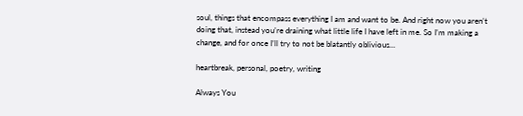soul, things that encompass everything I am and want to be. And right now you aren’t doing that, instead you’re draining what little life I have left in me. So I’m making a change, and for once I’ll try to not be blatantly oblivious…

heartbreak, personal, poetry, writing

Always You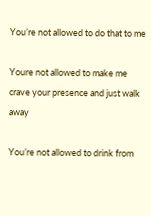You’re not allowed to do that to me

Youre not allowed to make me crave your presence and just walk away

You’re not allowed to drink from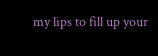my lips to fill up your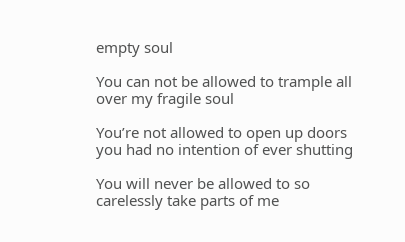empty soul

You can not be allowed to trample all over my fragile soul

You’re not allowed to open up doors you had no intention of ever shutting

You will never be allowed to so carelessly take parts of me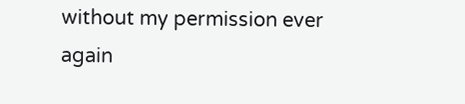without my permission ever again